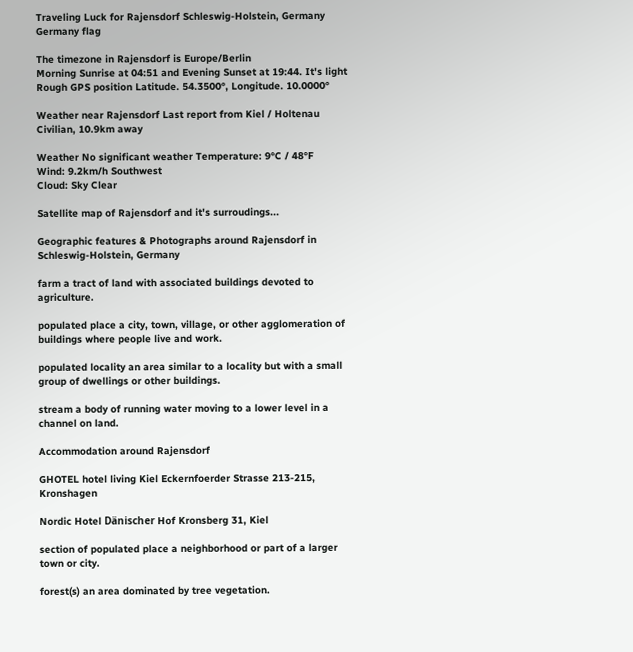Traveling Luck for Rajensdorf Schleswig-Holstein, Germany Germany flag

The timezone in Rajensdorf is Europe/Berlin
Morning Sunrise at 04:51 and Evening Sunset at 19:44. It's light
Rough GPS position Latitude. 54.3500°, Longitude. 10.0000°

Weather near Rajensdorf Last report from Kiel / Holtenau Civilian, 10.9km away

Weather No significant weather Temperature: 9°C / 48°F
Wind: 9.2km/h Southwest
Cloud: Sky Clear

Satellite map of Rajensdorf and it's surroudings...

Geographic features & Photographs around Rajensdorf in Schleswig-Holstein, Germany

farm a tract of land with associated buildings devoted to agriculture.

populated place a city, town, village, or other agglomeration of buildings where people live and work.

populated locality an area similar to a locality but with a small group of dwellings or other buildings.

stream a body of running water moving to a lower level in a channel on land.

Accommodation around Rajensdorf

GHOTEL hotel living Kiel Eckernfoerder Strasse 213-215, Kronshagen

Nordic Hotel Dänischer Hof Kronsberg 31, Kiel

section of populated place a neighborhood or part of a larger town or city.

forest(s) an area dominated by tree vegetation.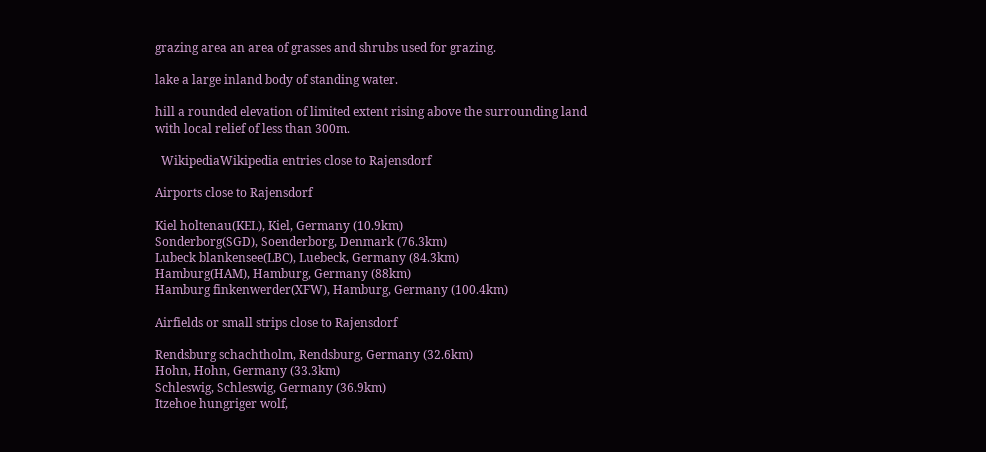grazing area an area of grasses and shrubs used for grazing.

lake a large inland body of standing water.

hill a rounded elevation of limited extent rising above the surrounding land with local relief of less than 300m.

  WikipediaWikipedia entries close to Rajensdorf

Airports close to Rajensdorf

Kiel holtenau(KEL), Kiel, Germany (10.9km)
Sonderborg(SGD), Soenderborg, Denmark (76.3km)
Lubeck blankensee(LBC), Luebeck, Germany (84.3km)
Hamburg(HAM), Hamburg, Germany (88km)
Hamburg finkenwerder(XFW), Hamburg, Germany (100.4km)

Airfields or small strips close to Rajensdorf

Rendsburg schachtholm, Rendsburg, Germany (32.6km)
Hohn, Hohn, Germany (33.3km)
Schleswig, Schleswig, Germany (36.9km)
Itzehoe hungriger wolf,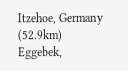Itzehoe, Germany (52.9km)
Eggebek,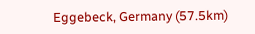Eggebeck, Germany (57.5km)